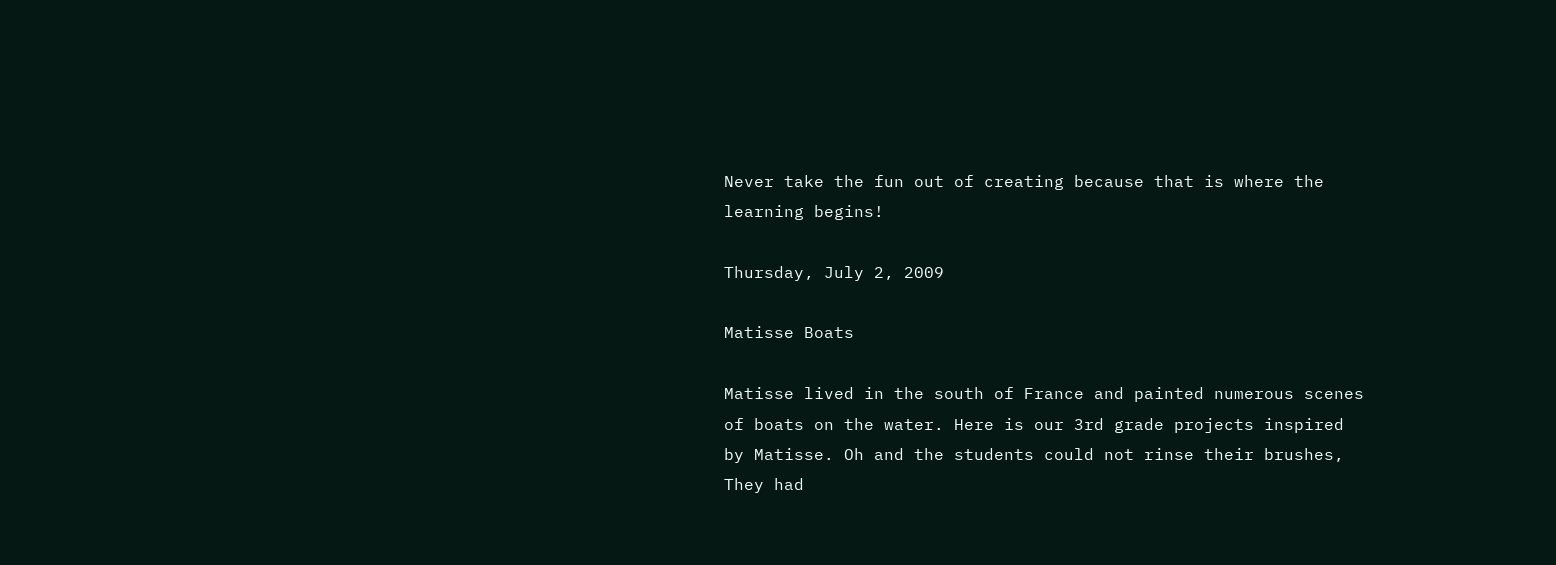Never take the fun out of creating because that is where the learning begins!

Thursday, July 2, 2009

Matisse Boats

Matisse lived in the south of France and painted numerous scenes of boats on the water. Here is our 3rd grade projects inspired by Matisse. Oh and the students could not rinse their brushes, They had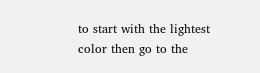to start with the lightest color then go to the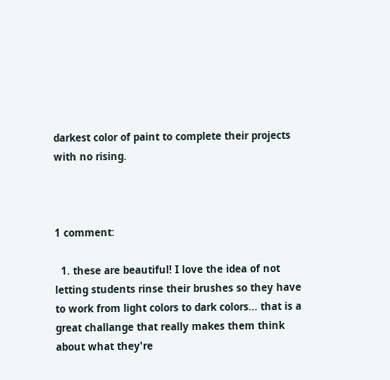darkest color of paint to complete their projects with no rising.



1 comment:

  1. these are beautiful! I love the idea of not letting students rinse their brushes so they have to work from light colors to dark colors... that is a great challange that really makes them think about what they're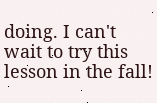doing. I can't wait to try this lesson in the fall!